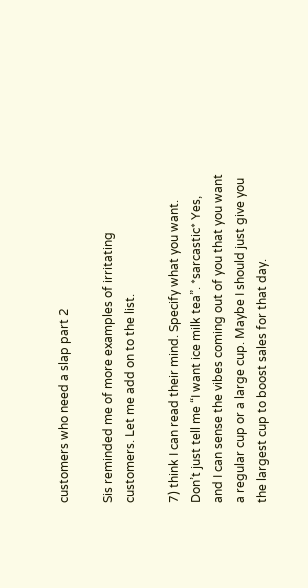customers who need a slap part 2

Sis reminded me of more examples of irritating customers. Let me add on to the list.

7) think I can read their mind. Specify what you want. Don’t just tell me “I want ice milk tea”. *sarcastic* Yes, and I can sense the vibes coming out of you that you want a regular cup or a large cup. Maybe I should just give you the largest cup to boost sales for that day.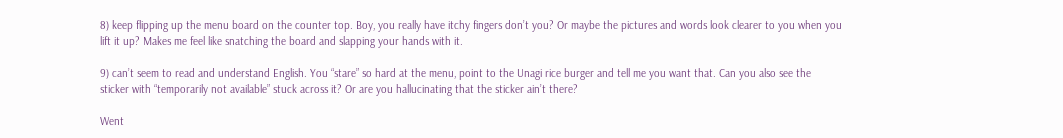8) keep flipping up the menu board on the counter top. Boy, you really have itchy fingers don’t you? Or maybe the pictures and words look clearer to you when you lift it up? Makes me feel like snatching the board and slapping your hands with it.

9) can’t seem to read and understand English. You “stare” so hard at the menu, point to the Unagi rice burger and tell me you want that. Can you also see the sticker with “temporarily not available” stuck across it? Or are you hallucinating that the sticker ain’t there?

Went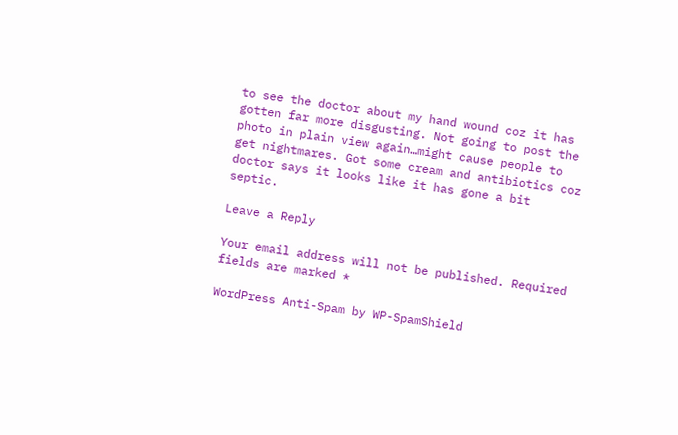to see the doctor about my hand wound coz it has gotten far more disgusting. Not going to post the photo in plain view again…might cause people to get nightmares. Got some cream and antibiotics coz doctor says it looks like it has gone a bit septic.

Leave a Reply

Your email address will not be published. Required fields are marked *

WordPress Anti-Spam by WP-SpamShield